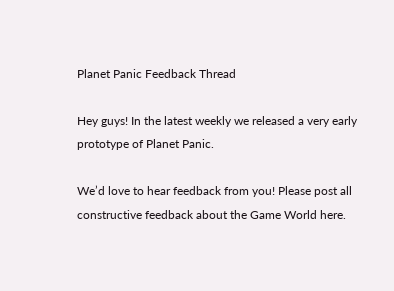Planet Panic Feedback Thread

Hey guys! In the latest weekly we released a very early prototype of Planet Panic.

We’d love to hear feedback from you! Please post all constructive feedback about the Game World here.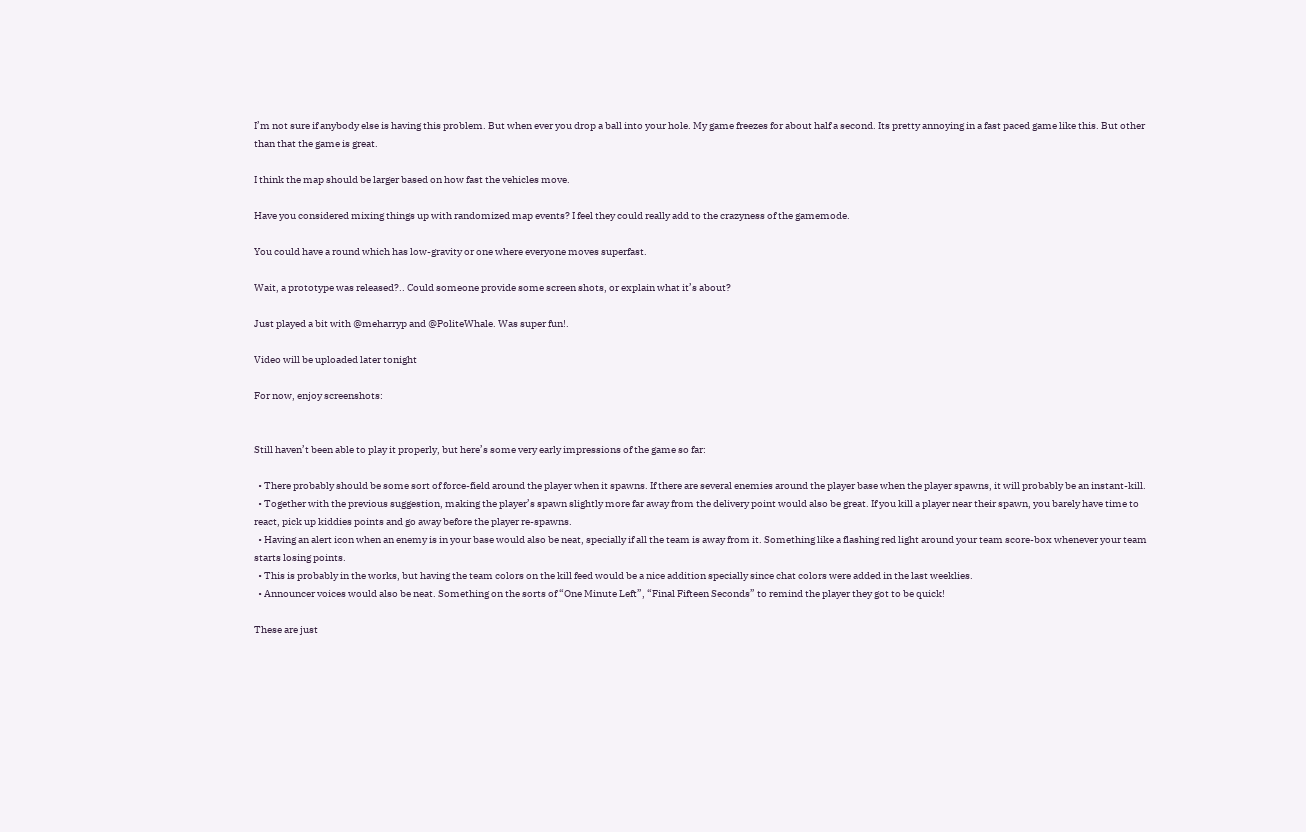I’m not sure if anybody else is having this problem. But when ever you drop a ball into your hole. My game freezes for about half a second. Its pretty annoying in a fast paced game like this. But other than that the game is great.

I think the map should be larger based on how fast the vehicles move.

Have you considered mixing things up with randomized map events? I feel they could really add to the crazyness of the gamemode.

You could have a round which has low-gravity or one where everyone moves superfast.

Wait, a prototype was released?.. Could someone provide some screen shots, or explain what it’s about?

Just played a bit with @meharryp and @PoliteWhale. Was super fun!.

Video will be uploaded later tonight

For now, enjoy screenshots:


Still haven’t been able to play it properly, but here’s some very early impressions of the game so far:

  • There probably should be some sort of force-field around the player when it spawns. If there are several enemies around the player base when the player spawns, it will probably be an instant-kill.
  • Together with the previous suggestion, making the player’s spawn slightly more far away from the delivery point would also be great. If you kill a player near their spawn, you barely have time to react, pick up kiddies points and go away before the player re-spawns.
  • Having an alert icon when an enemy is in your base would also be neat, specially if all the team is away from it. Something like a flashing red light around your team score-box whenever your team starts losing points.
  • This is probably in the works, but having the team colors on the kill feed would be a nice addition specially since chat colors were added in the last weeklies.
  • Announcer voices would also be neat. Something on the sorts of “One Minute Left”, “Final Fifteen Seconds” to remind the player they got to be quick!

These are just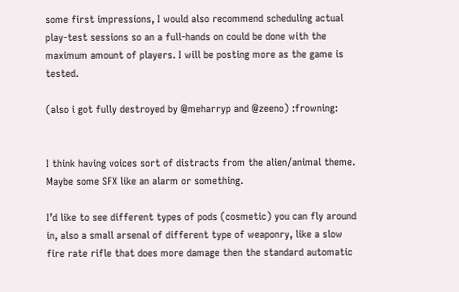some first impressions, I would also recommend scheduling actual play-test sessions so an a full-hands on could be done with the maximum amount of players. I will be posting more as the game is tested.

(also i got fully destroyed by @meharryp and @zeeno) :frowning:


I think having voices sort of distracts from the alien/animal theme. Maybe some SFX like an alarm or something.

I’d like to see different types of pods (cosmetic) you can fly around in, also a small arsenal of different type of weaponry, like a slow fire rate rifle that does more damage then the standard automatic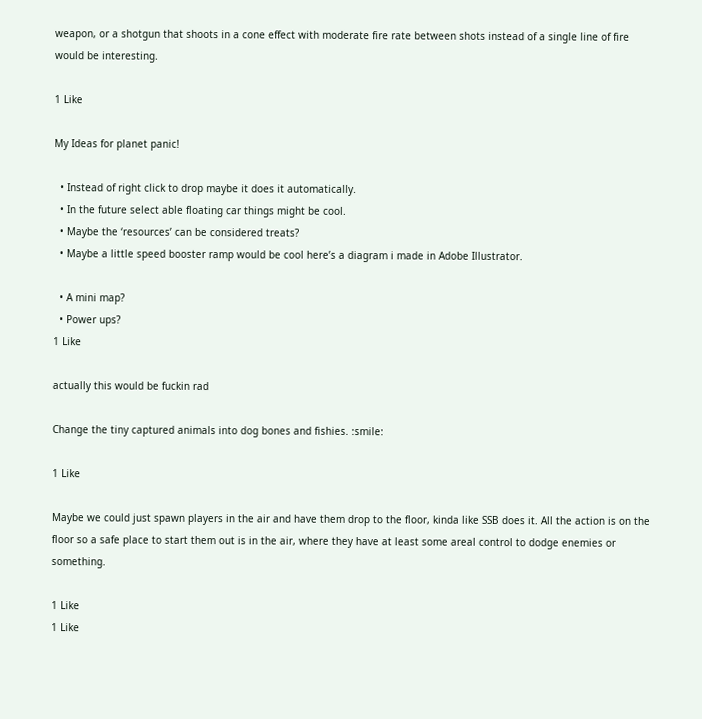weapon, or a shotgun that shoots in a cone effect with moderate fire rate between shots instead of a single line of fire would be interesting.

1 Like

My Ideas for planet panic!

  • Instead of right click to drop maybe it does it automatically.
  • In the future select able floating car things might be cool.
  • Maybe the ‘resources’ can be considered treats?
  • Maybe a little speed booster ramp would be cool here’s a diagram i made in Adobe Illustrator.

  • A mini map?
  • Power ups?
1 Like

actually this would be fuckin rad

Change the tiny captured animals into dog bones and fishies. :smile:

1 Like

Maybe we could just spawn players in the air and have them drop to the floor, kinda like SSB does it. All the action is on the floor so a safe place to start them out is in the air, where they have at least some areal control to dodge enemies or something.

1 Like
1 Like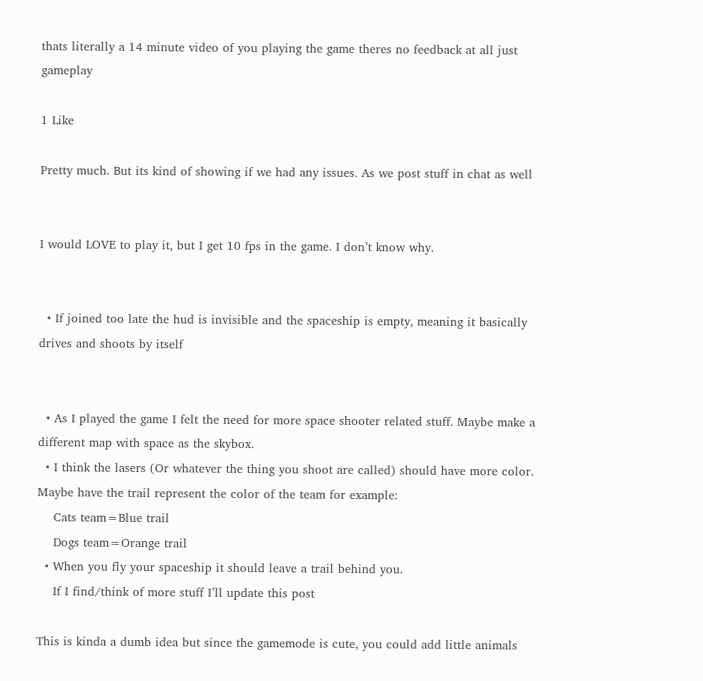thats literally a 14 minute video of you playing the game theres no feedback at all just gameplay

1 Like

Pretty much. But its kind of showing if we had any issues. As we post stuff in chat as well


I would LOVE to play it, but I get 10 fps in the game. I don’t know why.


  • If joined too late the hud is invisible and the spaceship is empty, meaning it basically drives and shoots by itself


  • As I played the game I felt the need for more space shooter related stuff. Maybe make a different map with space as the skybox.
  • I think the lasers (Or whatever the thing you shoot are called) should have more color. Maybe have the trail represent the color of the team for example:
    Cats team=Blue trail
    Dogs team=Orange trail
  • When you fly your spaceship it should leave a trail behind you.
    If I find/think of more stuff I’ll update this post

This is kinda a dumb idea but since the gamemode is cute, you could add little animals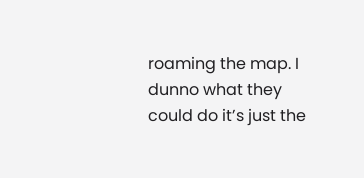roaming the map. I dunno what they could do it’s just the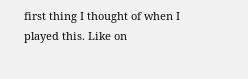first thing I thought of when I played this. Like on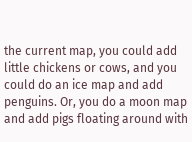the current map, you could add little chickens or cows, and you could do an ice map and add penguins. Or, you do a moon map and add pigs floating around with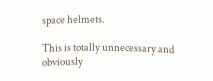space helmets.

This is totally unnecessary and obviously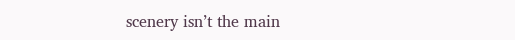scenery isn’t the main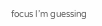focus I’m guessing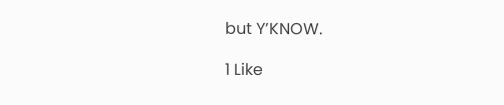but Y’KNOW.

1 Like